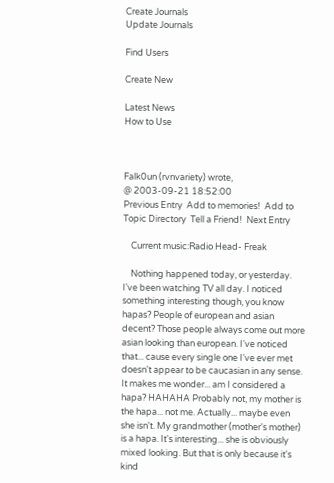Create Journals
Update Journals

Find Users

Create New

Latest News
How to Use



Falk0un (rvnvariety) wrote,
@ 2003-09-21 18:52:00
Previous Entry  Add to memories!  Add to Topic Directory  Tell a Friend!  Next Entry

    Current music:Radio Head- Freak

    Nothing happened today, or yesterday. I've been watching TV all day. I noticed something interesting though, you know hapas? People of european and asian decent? Those people always come out more asian looking than european. I've noticed that... cause every single one I've ever met doesn't appear to be caucasian in any sense. It makes me wonder... am I considered a hapa? HAHAHA Probably not, my mother is the hapa... not me. Actually... maybe even she isn't. My grandmother (mother's mother) is a hapa. It's interesting... she is obviously mixed looking. But that is only because it's kind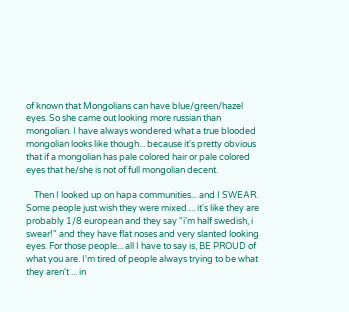of known that Mongolians can have blue/green/hazel eyes. So she came out looking more russian than mongolian. I have always wondered what a true blooded mongolian looks like though... because it's pretty obvious that if a mongolian has pale colored hair or pale colored eyes that he/she is not of full mongolian decent.

    Then I looked up on hapa communities... and I SWEAR. Some people just wish they were mixed.... it's like they are probably 1/8 european and they say "i'm half swedish, i swear!" and they have flat noses and very slanted looking eyes. For those people... all I have to say is, BE PROUD of what you are. I'm tired of people always trying to be what they aren't ... in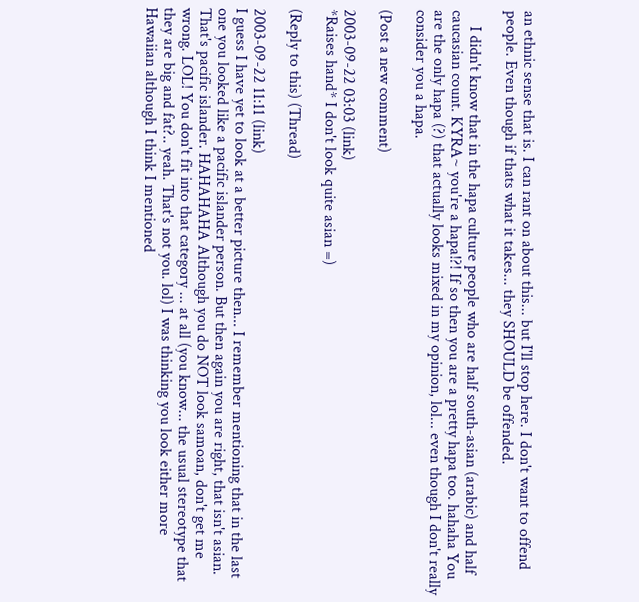an ethnic sense that is. I can rant on about this... but I'll stop here. I don't want to offend people. Even though if thats what it takes... they SHOULD be offended.

    I didn't know that in the hapa culture people who are half south-asian (arabic) and half caucasian count. KYRA~ you're a hapa!?! If so then you are a pretty hapa too. hahaha You are the only hapa (?) that actually looks mixed in my opinion, lol... even though I don't really consider you a hapa.

(Post a new comment)

2003-09-22 03:03 (link)
*Raises hand* I don't look quite asian =)

(Reply to this) (Thread)

2003-09-22 11:11 (link)
I guess I have yet to look at a better picture then... I remember mentioning that in the last one you looked like a pacific islander person. But then again you are right, that isn't asian. That's pacific islander. HAHAHAHA Although you do NOT look samoan, don't get me wrong. LOL! You don't fit into that category ... at all (you know... the usual stereotype that they are big and fat?.. yeah. That's not you. lol) I was thinking you look either more Hawaiian although I think I mentioned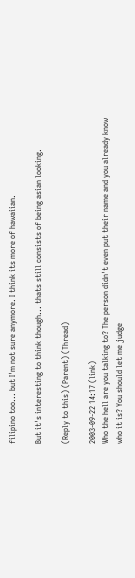filipino too... but I'm not sure anymore. I think its more of hawaiian.

But it's interesting to think though... thats still consists of being asian looking.

(Reply to this) (Parent) (Thread)

2003-09-22 14:17 (link)
Who the hell are you talking to? The person didn't even put their name and you already know who it is? You should let me judge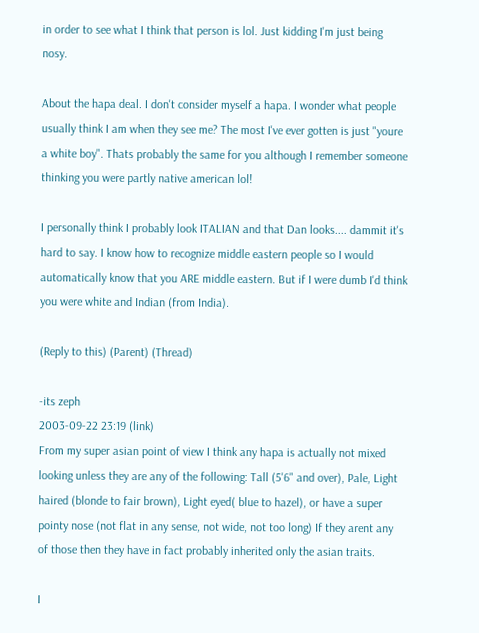in order to see what I think that person is lol. Just kidding I'm just being nosy.

About the hapa deal. I don't consider myself a hapa. I wonder what people usually think I am when they see me? The most I've ever gotten is just "youre a white boy". Thats probably the same for you although I remember someone thinking you were partly native american lol!

I personally think I probably look ITALIAN and that Dan looks.... dammit it's hard to say. I know how to recognize middle eastern people so I would automatically know that you ARE middle eastern. But if I were dumb I'd think you were white and Indian (from India).

(Reply to this) (Parent) (Thread)

-its zeph
2003-09-22 23:19 (link)
From my super asian point of view I think any hapa is actually not mixed looking unless they are any of the following: Tall (5'6" and over), Pale, Light haired (blonde to fair brown), Light eyed( blue to hazel), or have a super pointy nose (not flat in any sense, not wide, not too long) If they arent any of those then they have in fact probably inherited only the asian traits.

I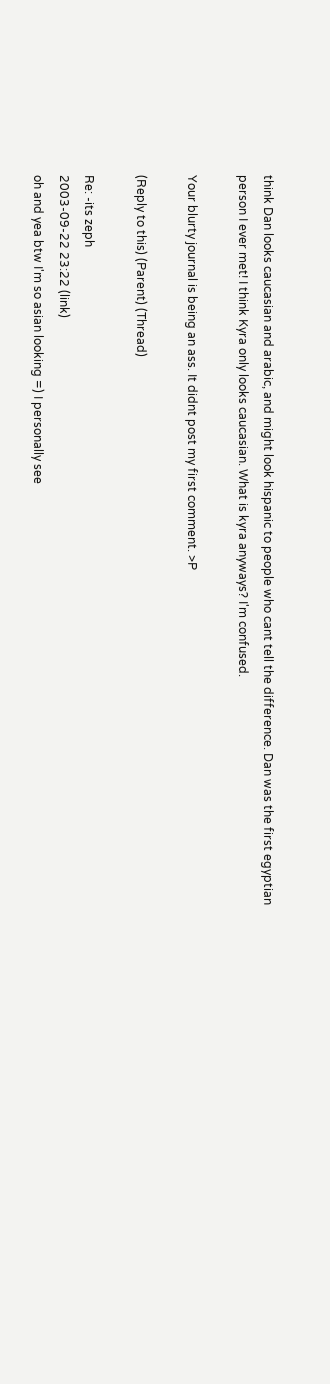think Dan looks caucasian and arabic, and might look hispanic to people who cant tell the difference. Dan was the first egyptian person I ever met! I think Kyra only looks caucasian. What is kyra anyways? I'm confused.

Your blurty journal is being an ass. It didnt post my first comment. >P

(Reply to this) (Parent) (Thread)

Re: -its zeph
2003-09-22 23:22 (link)
oh and yea btw I'm so asian looking =) I personally see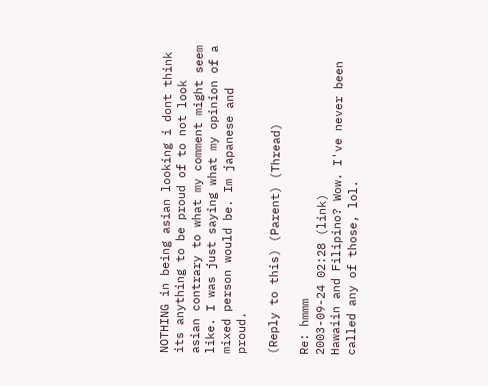NOTHING in being asian looking i dont think its anything to be proud of to not look asian contrary to what my comment might seem like. I was just saying what my opinion of a mixed person would be. Im japanese and proud.

(Reply to this) (Parent) (Thread)

Re: hmmm
2003-09-24 02:28 (link)
Hawaiin and Filipino? Wow. I've never been called any of those, lol.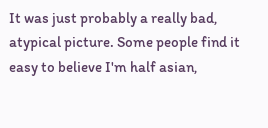It was just probably a really bad, atypical picture. Some people find it easy to believe I'm half asian,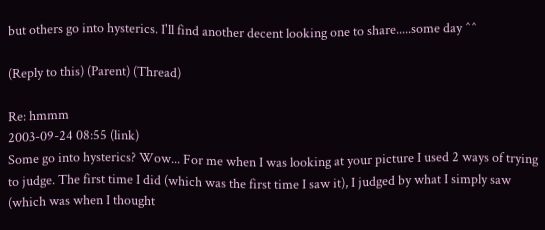but others go into hysterics. I'll find another decent looking one to share.....some day ^^

(Reply to this) (Parent) (Thread)

Re: hmmm
2003-09-24 08:55 (link)
Some go into hysterics? Wow... For me when I was looking at your picture I used 2 ways of trying to judge. The first time I did (which was the first time I saw it), I judged by what I simply saw (which was when I thought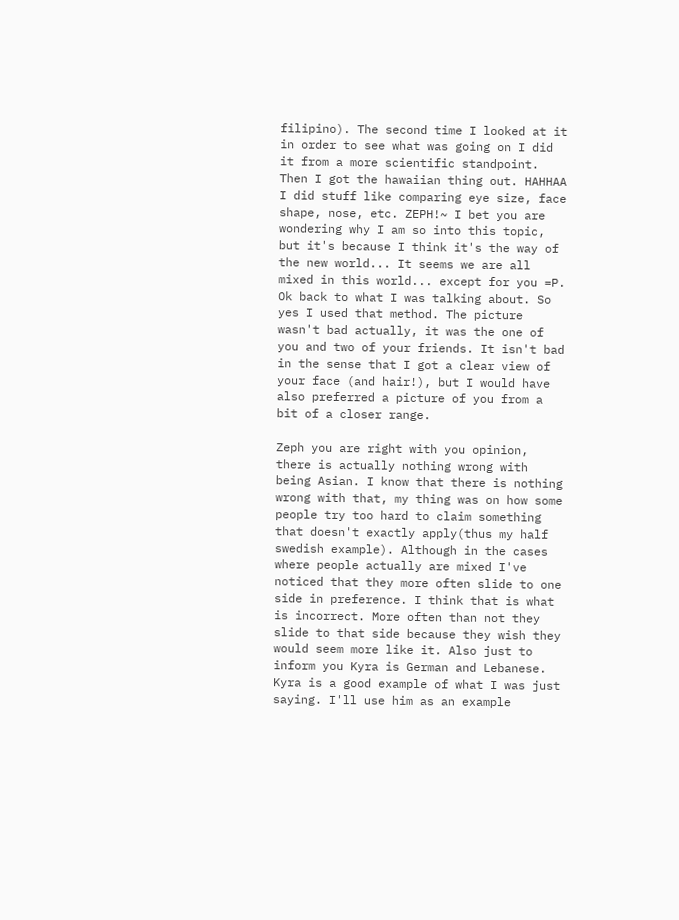filipino). The second time I looked at it in order to see what was going on I did it from a more scientific standpoint. Then I got the hawaiian thing out. HAHHAA I did stuff like comparing eye size, face shape, nose, etc. ZEPH!~ I bet you are wondering why I am so into this topic, but it's because I think it's the way of the new world... It seems we are all mixed in this world... except for you =P. Ok back to what I was talking about. So yes I used that method. The picture wasn't bad actually, it was the one of you and two of your friends. It isn't bad in the sense that I got a clear view of your face (and hair!), but I would have also preferred a picture of you from a bit of a closer range.

Zeph you are right with you opinion, there is actually nothing wrong with being Asian. I know that there is nothing wrong with that, my thing was on how some people try too hard to claim something that doesn't exactly apply(thus my half swedish example). Although in the cases where people actually are mixed I've noticed that they more often slide to one side in preference. I think that is what is incorrect. More often than not they slide to that side because they wish they would seem more like it. Also just to inform you Kyra is German and Lebanese. Kyra is a good example of what I was just saying. I'll use him as an example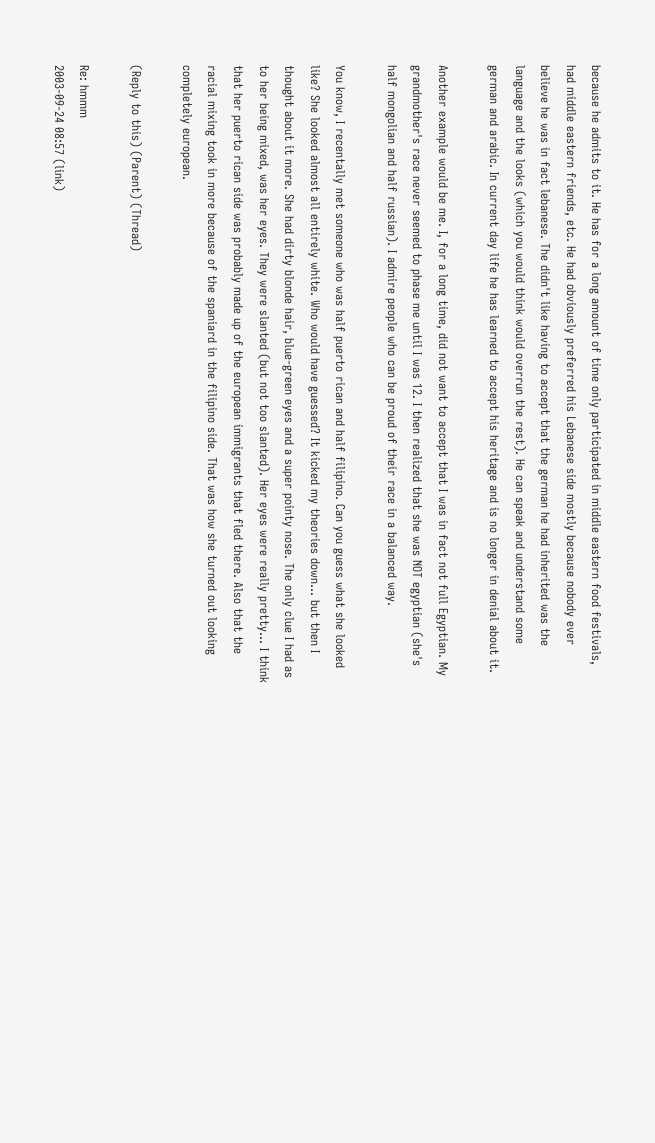because he admits to it. He has for a long amount of time only participated in middle eastern food festivals, had middle eastern friends, etc. He had obviously preferred his Lebanese side mostly because nobody ever believe he was in fact lebanese. The didn't like having to accept that the german he had inherited was the language and the looks (which you would think would overrun the rest). He can speak and understand some german and arabic. In current day life he has learned to accept his heritage and is no longer in denial about it.

Another example would be me. I, for a long time, did not want to accept that I was in fact not full Egyptian. My grandmother's race never seemed to phase me until I was 12. I then realized that she was NOT egyptian (she's half mongolian and half russian). I admire people who can be proud of their race in a balanced way.

You know, I recentally met someone who was half puerto rican and half filipino. Can you guess what she looked like? She looked almost all entirely white. Who would have guessed? It kicked my theories down... but then I thought about it more. She had dirty blonde hair, blue-green eyes and a super pointy nose. The only clue I had as to her being mixed, was her eyes. They were slanted (but not too slanted). Her eyes were really pretty... I think that her puerto rican side was probably made up of the european immigrants that fled there. Also that the racial mixing took in more because of the spaniard in the filipino side. That was how she turned out looking completely european.

(Reply to this) (Parent) (Thread)

Re: hmmm
2003-09-24 08:57 (link)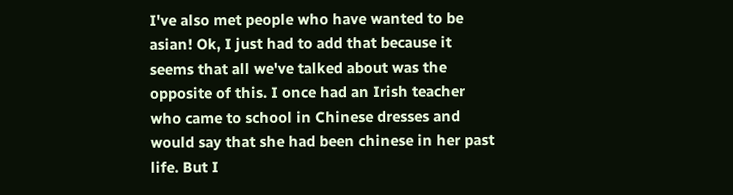I've also met people who have wanted to be asian! Ok, I just had to add that because it seems that all we've talked about was the opposite of this. I once had an Irish teacher who came to school in Chinese dresses and would say that she had been chinese in her past life. But I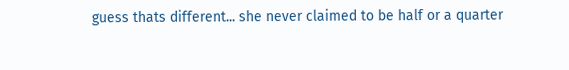guess thats different... she never claimed to be half or a quarter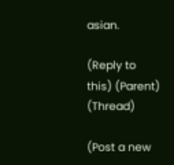asian.

(Reply to this) (Parent) (Thread)

(Post a new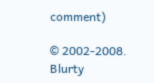comment)

© 2002-2008. Blurty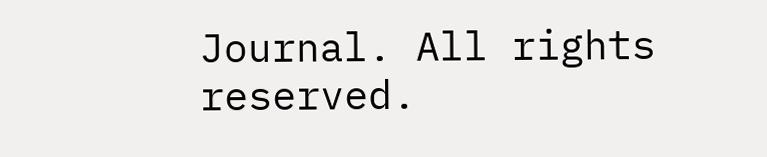Journal. All rights reserved.